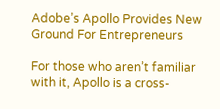Adobe’s Apollo Provides New Ground For Entrepreneurs

For those who aren’t familiar with it, Apollo is a cross-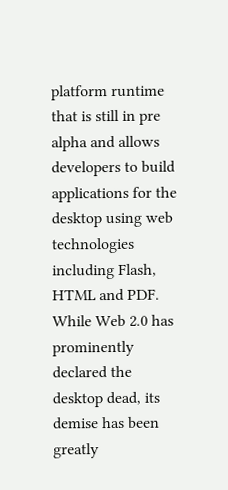platform runtime that is still in pre alpha and allows developers to build applications for the desktop using web technologies including Flash, HTML and PDF. While Web 2.0 has prominently declared the desktop dead, its demise has been greatly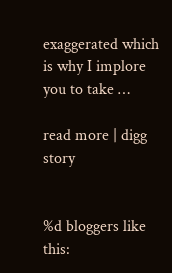exaggerated which is why I implore you to take …

read more | digg story


%d bloggers like this: